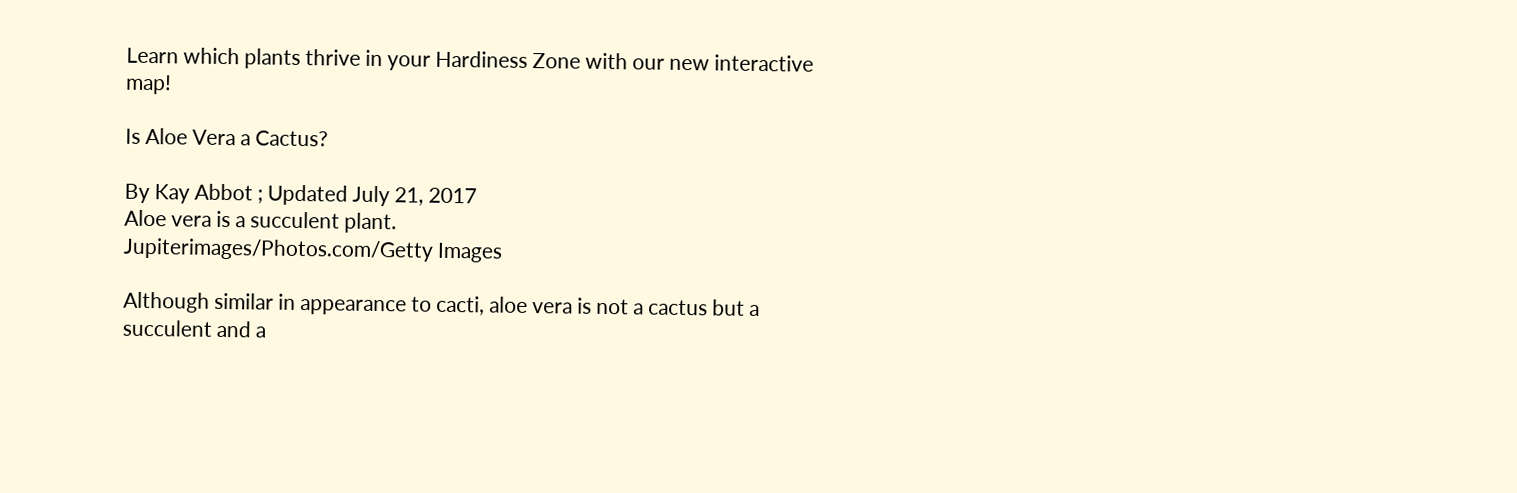Learn which plants thrive in your Hardiness Zone with our new interactive map!

Is Aloe Vera a Cactus?

By Kay Abbot ; Updated July 21, 2017
Aloe vera is a succulent plant.
Jupiterimages/Photos.com/Getty Images

Although similar in appearance to cacti, aloe vera is not a cactus but a succulent and a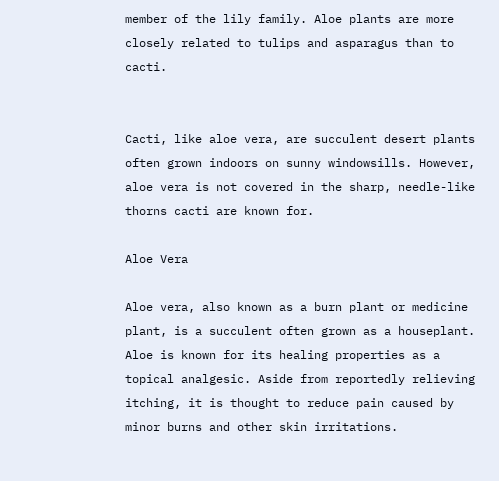member of the lily family. Aloe plants are more closely related to tulips and asparagus than to cacti.


Cacti, like aloe vera, are succulent desert plants often grown indoors on sunny windowsills. However, aloe vera is not covered in the sharp, needle-like thorns cacti are known for.

Aloe Vera

Aloe vera, also known as a burn plant or medicine plant, is a succulent often grown as a houseplant. Aloe is known for its healing properties as a topical analgesic. Aside from reportedly relieving itching, it is thought to reduce pain caused by minor burns and other skin irritations.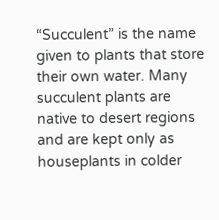“Succulent” is the name given to plants that store their own water. Many succulent plants are native to desert regions and are kept only as houseplants in colder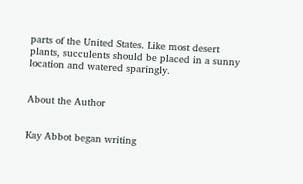parts of the United States. Like most desert plants, succulents should be placed in a sunny location and watered sparingly.


About the Author


Kay Abbot began writing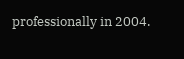professionally in 2004.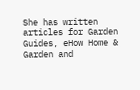She has written articles for Garden Guides, eHow Home & Garden and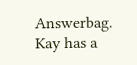Answerbag. Kay has a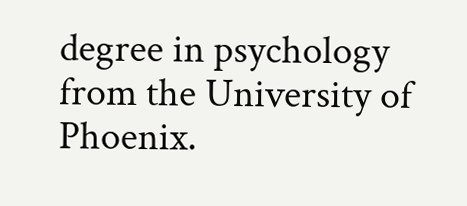degree in psychology from the University of Phoenix.